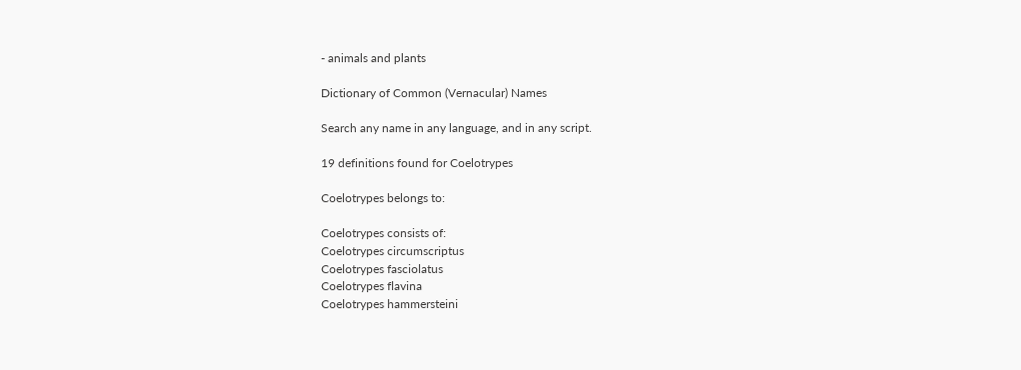- animals and plants

Dictionary of Common (Vernacular) Names

Search any name in any language, and in any script.

19 definitions found for Coelotrypes

Coelotrypes belongs to:

Coelotrypes consists of:
Coelotrypes circumscriptus
Coelotrypes fasciolatus
Coelotrypes flavina
Coelotrypes hammersteini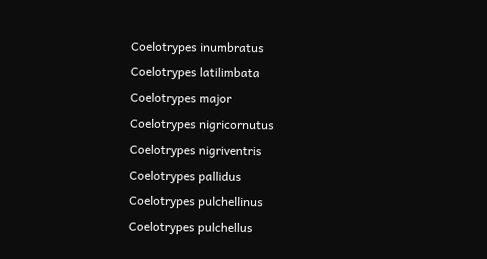Coelotrypes inumbratus
Coelotrypes latilimbata
Coelotrypes major
Coelotrypes nigricornutus
Coelotrypes nigriventris
Coelotrypes pallidus
Coelotrypes pulchellinus
Coelotrypes pulchellus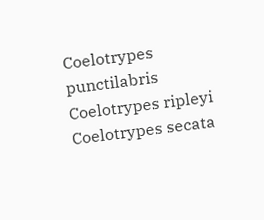Coelotrypes punctilabris
Coelotrypes ripleyi
Coelotrypes secata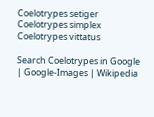Coelotrypes setiger
Coelotrypes simplex
Coelotrypes vittatus

Search Coelotrypes in Google | Google-Images | Wikipedia